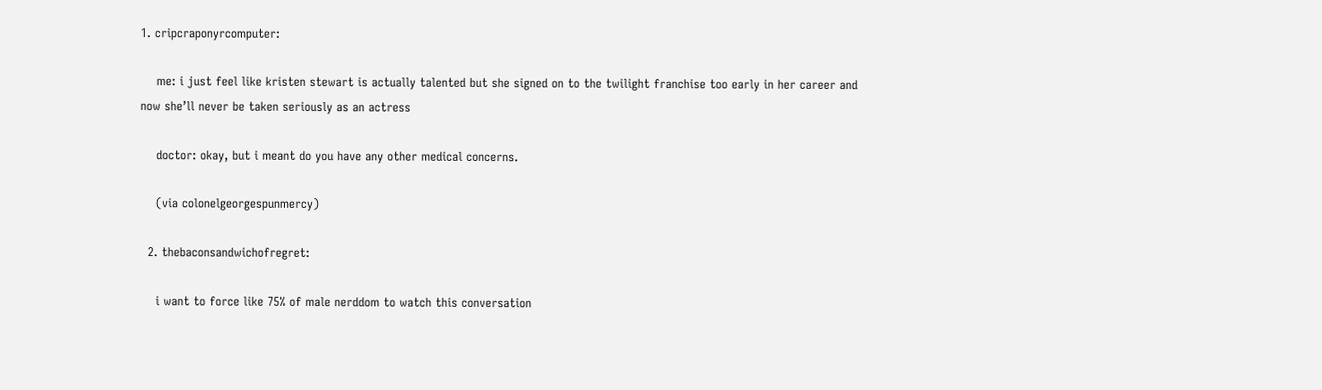1. cripcraponyrcomputer:

    me: i just feel like kristen stewart is actually talented but she signed on to the twilight franchise too early in her career and now she’ll never be taken seriously as an actress

    doctor: okay, but i meant do you have any other medical concerns.

    (via colonelgeorgespunmercy)

  2. thebaconsandwichofregret:

    i want to force like 75% of male nerddom to watch this conversation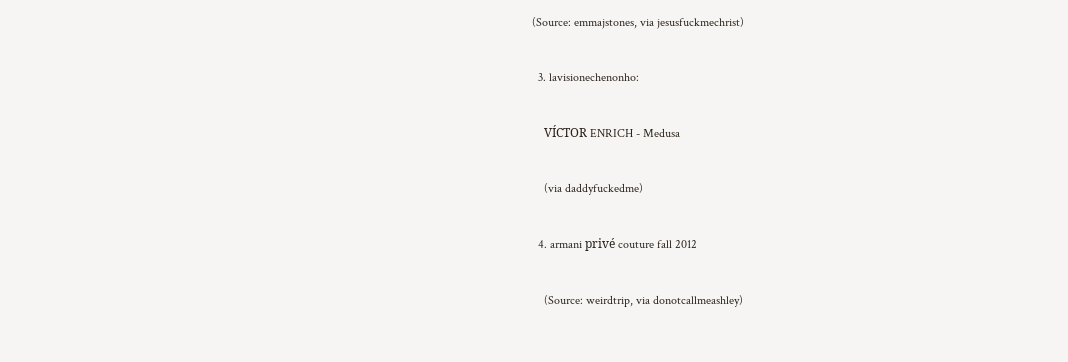(Source: emmajstones, via jesusfuckmechrist)

  3. lavisionechenonho:

    VÍCTOR ENRICH - Medusa

    (via daddyfuckedme)

  4. armani privé couture fall 2012

    (Source: weirdtrip, via donotcallmeashley)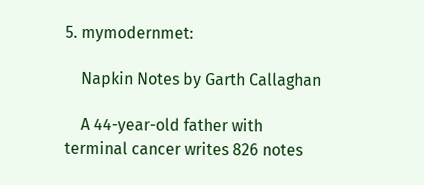5. mymodernmet:

    Napkin Notes by Garth Callaghan

    A 44-year-old father with terminal cancer writes 826 notes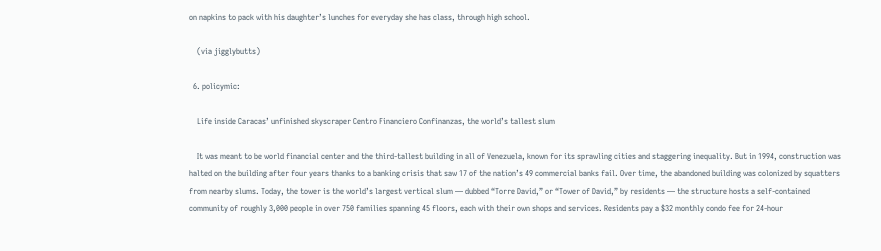on napkins to pack with his daughter’s lunches for everyday she has class, through high school.

    (via jigglybutts)

  6. policymic:

    Life inside Caracas’ unfinished skyscraper Centro Financiero Confinanzas, the world’s tallest slum

    It was meant to be world financial center and the third-tallest building in all of Venezuela, known for its sprawling cities and staggering inequality. But in 1994, construction was halted on the building after four years thanks to a banking crisis that saw 17 of the nation’s 49 commercial banks fail. Over time, the abandoned building was colonized by squatters from nearby slums. Today, the tower is the world’s largest vertical slum — dubbed “Torre David,” or “Tower of David,” by residents — the structure hosts a self-contained community of roughly 3,000 people in over 750 families spanning 45 floors, each with their own shops and services. Residents pay a $32 monthly condo fee for 24-hour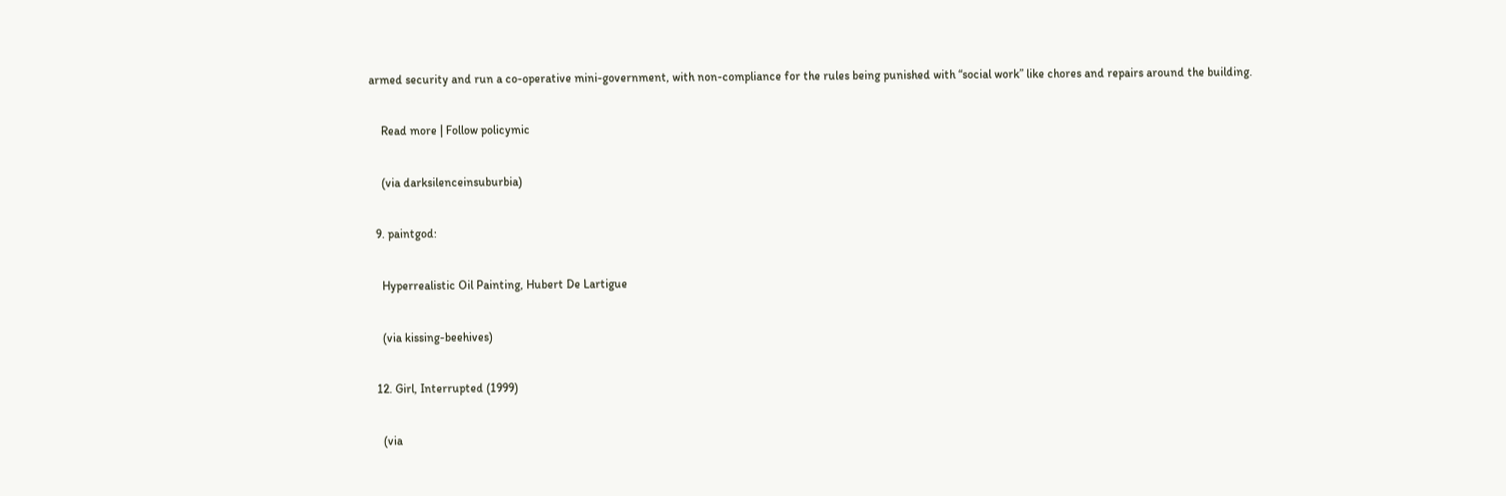armed security and run a co-operative mini-government, with non-compliance for the rules being punished with “social work” like chores and repairs around the building.

    Read more | Follow policymic

    (via darksilenceinsuburbia)

  9. paintgod:

    Hyperrealistic Oil Painting, Hubert De Lartigue

    (via kissing-beehives)

  12. Girl, Interrupted (1999)

    (via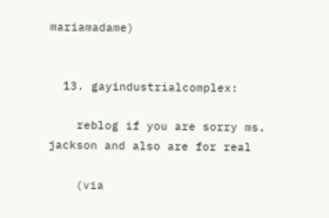mariamadame)


  13. gayindustrialcomplex:

    reblog if you are sorry ms. jackson and also are for real

    (via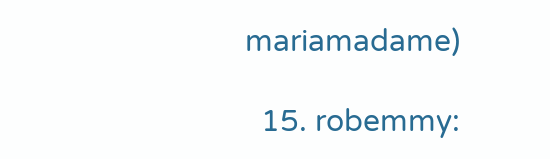mariamadame)

  15. robemmy: